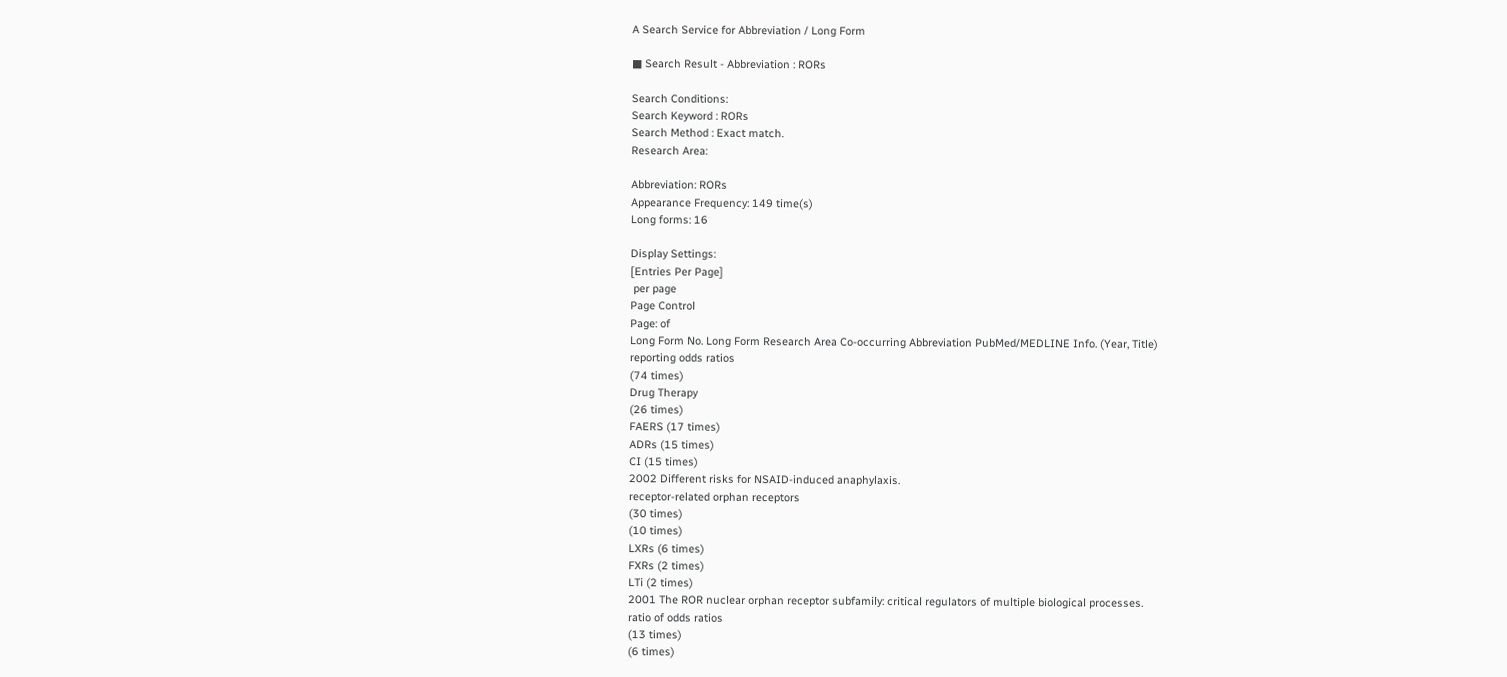A Search Service for Abbreviation / Long Form

■ Search Result - Abbreviation : RORs

Search Conditions:
Search Keyword : RORs
Search Method : Exact match.
Research Area:

Abbreviation: RORs
Appearance Frequency: 149 time(s)
Long forms: 16

Display Settings:
[Entries Per Page]
 per page
Page Control
Page: of
Long Form No. Long Form Research Area Co-occurring Abbreviation PubMed/MEDLINE Info. (Year, Title)
reporting odds ratios
(74 times)
Drug Therapy
(26 times)
FAERS (17 times)
ADRs (15 times)
CI (15 times)
2002 Different risks for NSAID-induced anaphylaxis.
receptor-related orphan receptors
(30 times)
(10 times)
LXRs (6 times)
FXRs (2 times)
LTi (2 times)
2001 The ROR nuclear orphan receptor subfamily: critical regulators of multiple biological processes.
ratio of odds ratios
(13 times)
(6 times)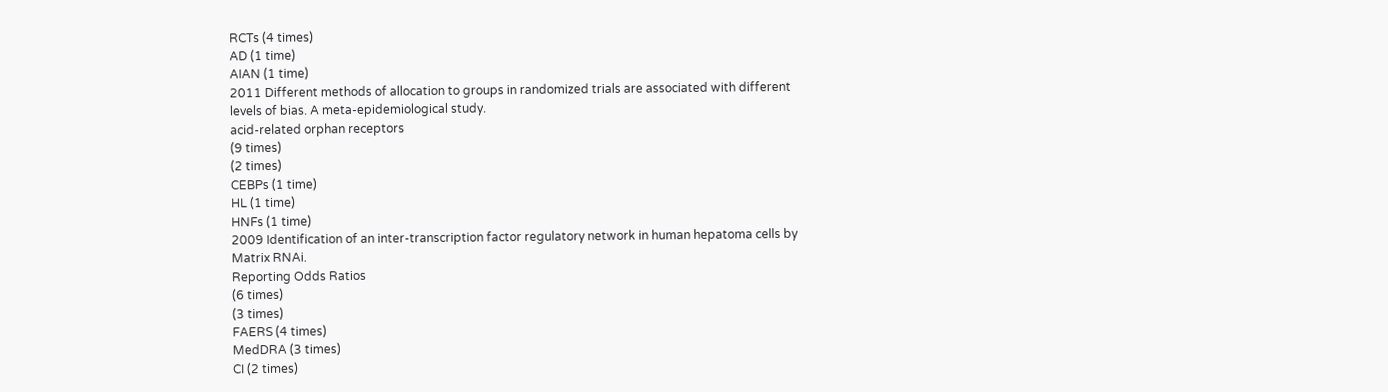RCTs (4 times)
AD (1 time)
AIAN (1 time)
2011 Different methods of allocation to groups in randomized trials are associated with different levels of bias. A meta-epidemiological study.
acid-related orphan receptors
(9 times)
(2 times)
CEBPs (1 time)
HL (1 time)
HNFs (1 time)
2009 Identification of an inter-transcription factor regulatory network in human hepatoma cells by Matrix RNAi.
Reporting Odds Ratios
(6 times)
(3 times)
FAERS (4 times)
MedDRA (3 times)
CI (2 times)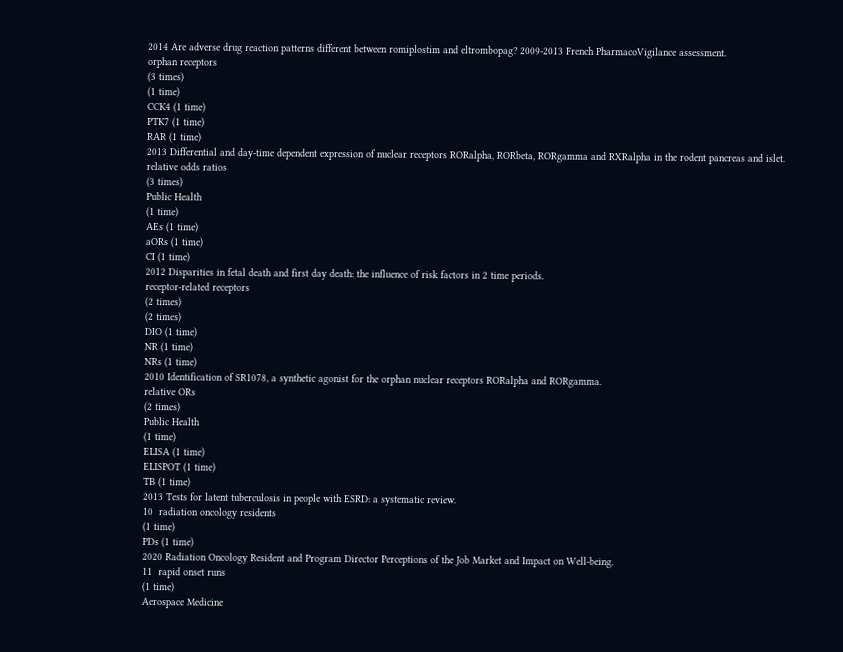2014 Are adverse drug reaction patterns different between romiplostim and eltrombopag? 2009-2013 French PharmacoVigilance assessment.
orphan receptors
(3 times)
(1 time)
CCK4 (1 time)
PTK7 (1 time)
RAR (1 time)
2013 Differential and day-time dependent expression of nuclear receptors RORalpha, RORbeta, RORgamma and RXRalpha in the rodent pancreas and islet.
relative odds ratios
(3 times)
Public Health
(1 time)
AEs (1 time)
aORs (1 time)
CI (1 time)
2012 Disparities in fetal death and first day death: the influence of risk factors in 2 time periods.
receptor-related receptors
(2 times)
(2 times)
DIO (1 time)
NR (1 time)
NRs (1 time)
2010 Identification of SR1078, a synthetic agonist for the orphan nuclear receptors RORalpha and RORgamma.
relative ORs
(2 times)
Public Health
(1 time)
ELISA (1 time)
ELISPOT (1 time)
TB (1 time)
2013 Tests for latent tuberculosis in people with ESRD: a systematic review.
10  radiation oncology residents
(1 time)
PDs (1 time)
2020 Radiation Oncology Resident and Program Director Perceptions of the Job Market and Impact on Well-being.
11  rapid onset runs
(1 time)
Aerospace Medicine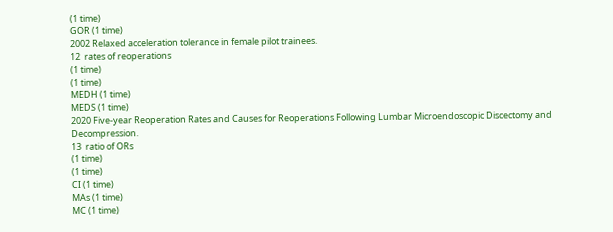(1 time)
GOR (1 time)
2002 Relaxed acceleration tolerance in female pilot trainees.
12  rates of reoperations
(1 time)
(1 time)
MEDH (1 time)
MEDS (1 time)
2020 Five-year Reoperation Rates and Causes for Reoperations Following Lumbar Microendoscopic Discectomy and Decompression.
13  ratio of ORs
(1 time)
(1 time)
CI (1 time)
MAs (1 time)
MC (1 time)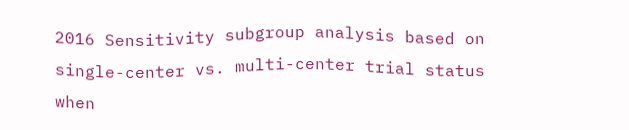2016 Sensitivity subgroup analysis based on single-center vs. multi-center trial status when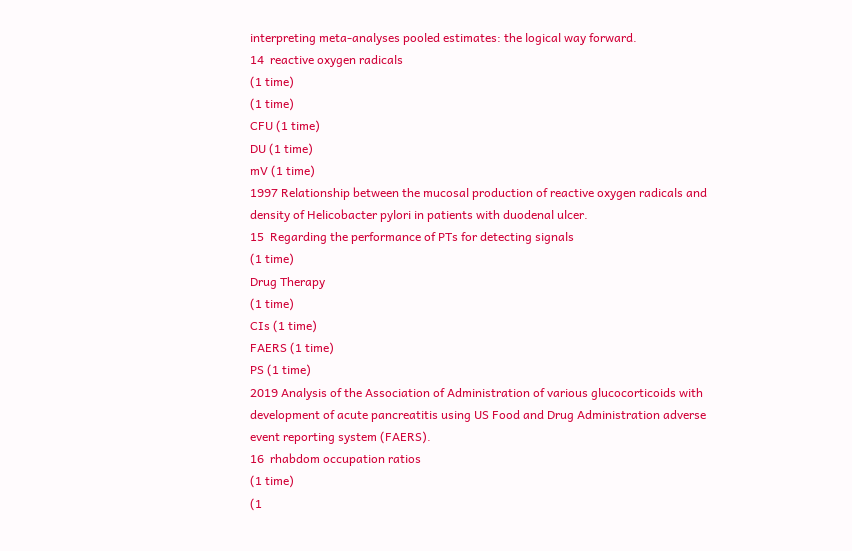interpreting meta-analyses pooled estimates: the logical way forward.
14  reactive oxygen radicals
(1 time)
(1 time)
CFU (1 time)
DU (1 time)
mV (1 time)
1997 Relationship between the mucosal production of reactive oxygen radicals and density of Helicobacter pylori in patients with duodenal ulcer.
15  Regarding the performance of PTs for detecting signals
(1 time)
Drug Therapy
(1 time)
CIs (1 time)
FAERS (1 time)
PS (1 time)
2019 Analysis of the Association of Administration of various glucocorticoids with development of acute pancreatitis using US Food and Drug Administration adverse event reporting system (FAERS).
16  rhabdom occupation ratios
(1 time)
(1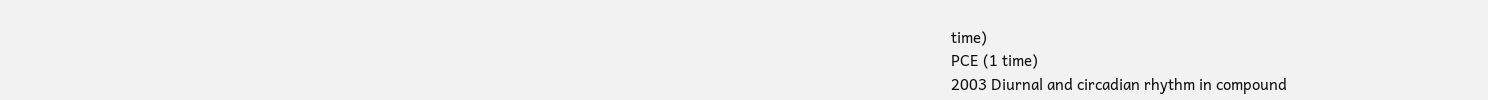time)
PCE (1 time)
2003 Diurnal and circadian rhythm in compound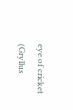eye of cricket (Gryllus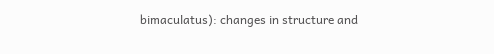bimaculatus): changes in structure and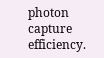photon capture efficiency.